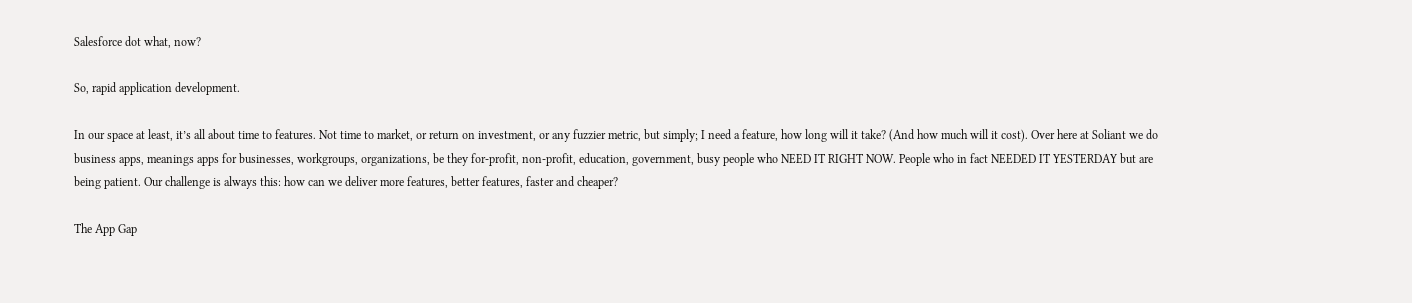Salesforce dot what, now?

So, rapid application development.

In our space at least, it’s all about time to features. Not time to market, or return on investment, or any fuzzier metric, but simply; I need a feature, how long will it take? (And how much will it cost). Over here at Soliant we do business apps, meanings apps for businesses, workgroups, organizations, be they for-profit, non-profit, education, government, busy people who NEED IT RIGHT NOW. People who in fact NEEDED IT YESTERDAY but are being patient. Our challenge is always this: how can we deliver more features, better features, faster and cheaper?

The App Gap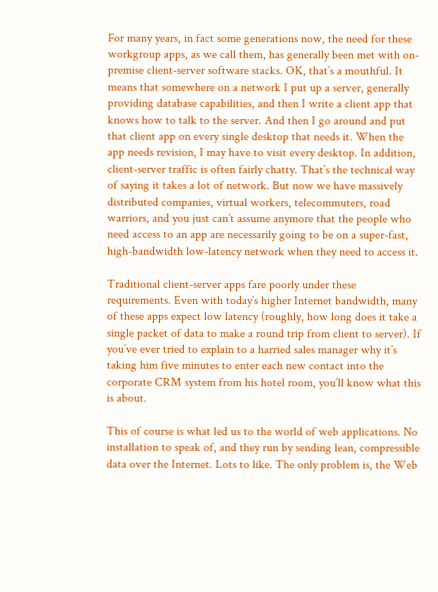For many years, in fact some generations now, the need for these workgroup apps, as we call them, has generally been met with on-premise client-server software stacks. OK, that’s a mouthful. It means that somewhere on a network I put up a server, generally providing database capabilities, and then I write a client app that knows how to talk to the server. And then I go around and put that client app on every single desktop that needs it. When the app needs revision, I may have to visit every desktop. In addition, client-server traffic is often fairly chatty. That’s the technical way of saying it takes a lot of network. But now we have massively distributed companies, virtual workers, telecommuters, road warriors, and you just can’t assume anymore that the people who need access to an app are necessarily going to be on a super-fast, high-bandwidth low-latency network when they need to access it.

Traditional client-server apps fare poorly under these requirements. Even with today’s higher Internet bandwidth, many of these apps expect low latency (roughly, how long does it take a single packet of data to make a round trip from client to server). If you’ve ever tried to explain to a harried sales manager why it’s taking him five minutes to enter each new contact into the corporate CRM system from his hotel room, you’ll know what this is about.

This of course is what led us to the world of web applications. No installation to speak of, and they run by sending lean, compressible data over the Internet. Lots to like. The only problem is, the Web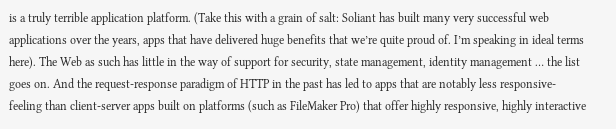is a truly terrible application platform. (Take this with a grain of salt: Soliant has built many very successful web applications over the years, apps that have delivered huge benefits that we’re quite proud of. I’m speaking in ideal terms here). The Web as such has little in the way of support for security, state management, identity management … the list goes on. And the request-response paradigm of HTTP in the past has led to apps that are notably less responsive-feeling than client-server apps built on platforms (such as FileMaker Pro) that offer highly responsive, highly interactive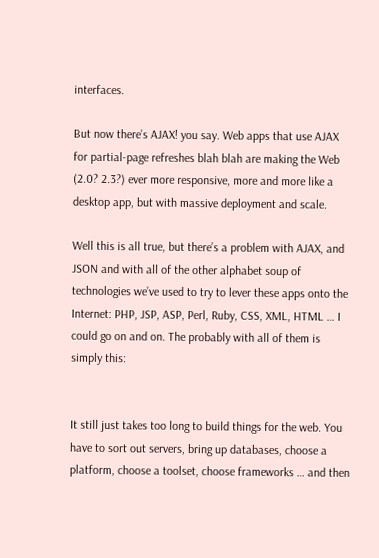interfaces.

But now there’s AJAX! you say. Web apps that use AJAX for partial-page refreshes blah blah are making the Web (2.0? 2.3?) ever more responsive, more and more like a desktop app, but with massive deployment and scale.

Well this is all true, but there’s a problem with AJAX, and JSON and with all of the other alphabet soup of technologies we’ve used to try to lever these apps onto the Internet: PHP, JSP, ASP, Perl, Ruby, CSS, XML, HTML … I could go on and on. The probably with all of them is simply this:


It still just takes too long to build things for the web. You have to sort out servers, bring up databases, choose a platform, choose a toolset, choose frameworks … and then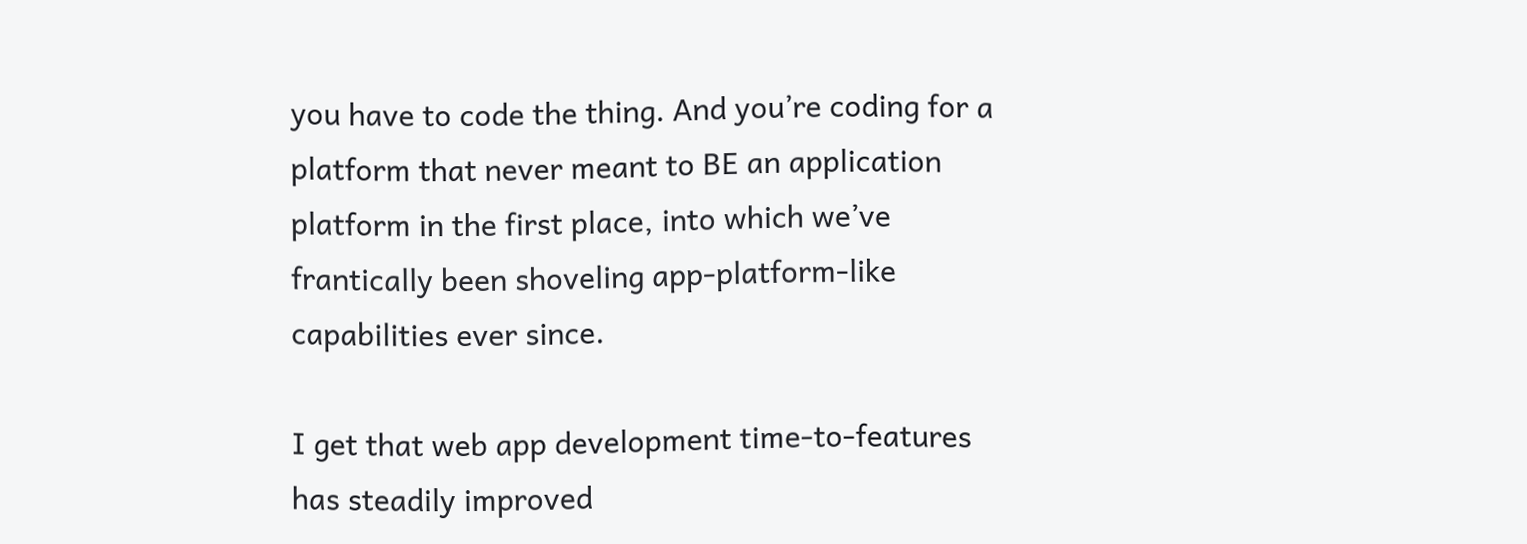you have to code the thing. And you’re coding for a platform that never meant to BE an application platform in the first place, into which we’ve frantically been shoveling app-platform-like capabilities ever since.

I get that web app development time-to-features has steadily improved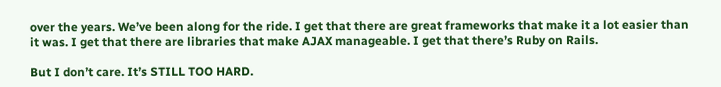over the years. We’ve been along for the ride. I get that there are great frameworks that make it a lot easier than it was. I get that there are libraries that make AJAX manageable. I get that there’s Ruby on Rails.

But I don’t care. It’s STILL TOO HARD.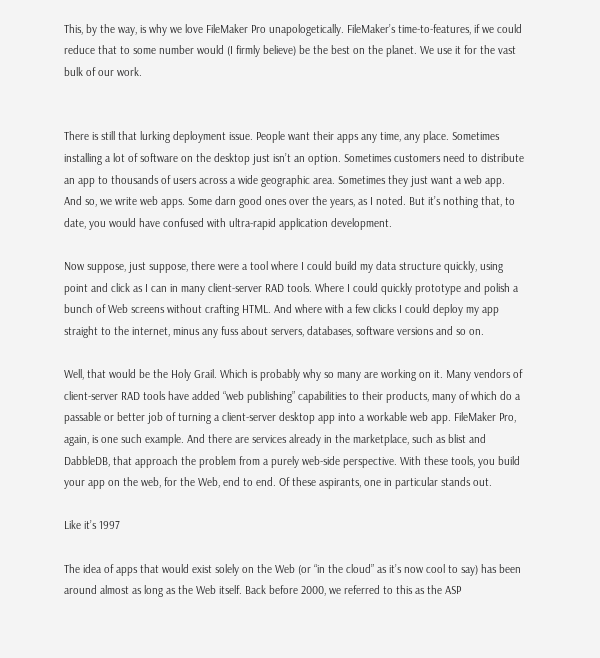This, by the way, is why we love FileMaker Pro unapologetically. FileMaker’s time-to-features, if we could reduce that to some number would (I firmly believe) be the best on the planet. We use it for the vast bulk of our work.


There is still that lurking deployment issue. People want their apps any time, any place. Sometimes installing a lot of software on the desktop just isn’t an option. Sometimes customers need to distribute an app to thousands of users across a wide geographic area. Sometimes they just want a web app. And so, we write web apps. Some darn good ones over the years, as I noted. But it’s nothing that, to date, you would have confused with ultra-rapid application development.

Now suppose, just suppose, there were a tool where I could build my data structure quickly, using point and click as I can in many client-server RAD tools. Where I could quickly prototype and polish a bunch of Web screens without crafting HTML. And where with a few clicks I could deploy my app straight to the internet, minus any fuss about servers, databases, software versions and so on.

Well, that would be the Holy Grail. Which is probably why so many are working on it. Many vendors of client-server RAD tools have added “web publishing” capabilities to their products, many of which do a passable or better job of turning a client-server desktop app into a workable web app. FileMaker Pro, again, is one such example. And there are services already in the marketplace, such as blist and DabbleDB, that approach the problem from a purely web-side perspective. With these tools, you build your app on the web, for the Web, end to end. Of these aspirants, one in particular stands out.

Like it’s 1997

The idea of apps that would exist solely on the Web (or “in the cloud” as it’s now cool to say) has been around almost as long as the Web itself. Back before 2000, we referred to this as the ASP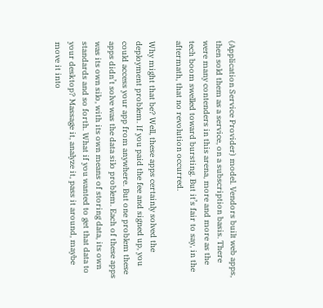(Application Service Provider) model. Vendors built web apps, then sold them as a service, on a subscription basis. There were many contenders in this arena, more and more as the tech boom swelled toward bursting. But it’s fair to say, in the aftermath, that no revolution occurred.

Why might that be? Well, these apps certainly solved the deployment problem. If you paid the fee and signed up, you could access your app from anywhere. But one problem these apps didn’t solve was the data silo problem. Each of these apps was its own silo, with its own means of storing data, its own standards and so forth. What if you wanted to get that data to your desktop? Massage it, analyze it, pass it around, maybe move it into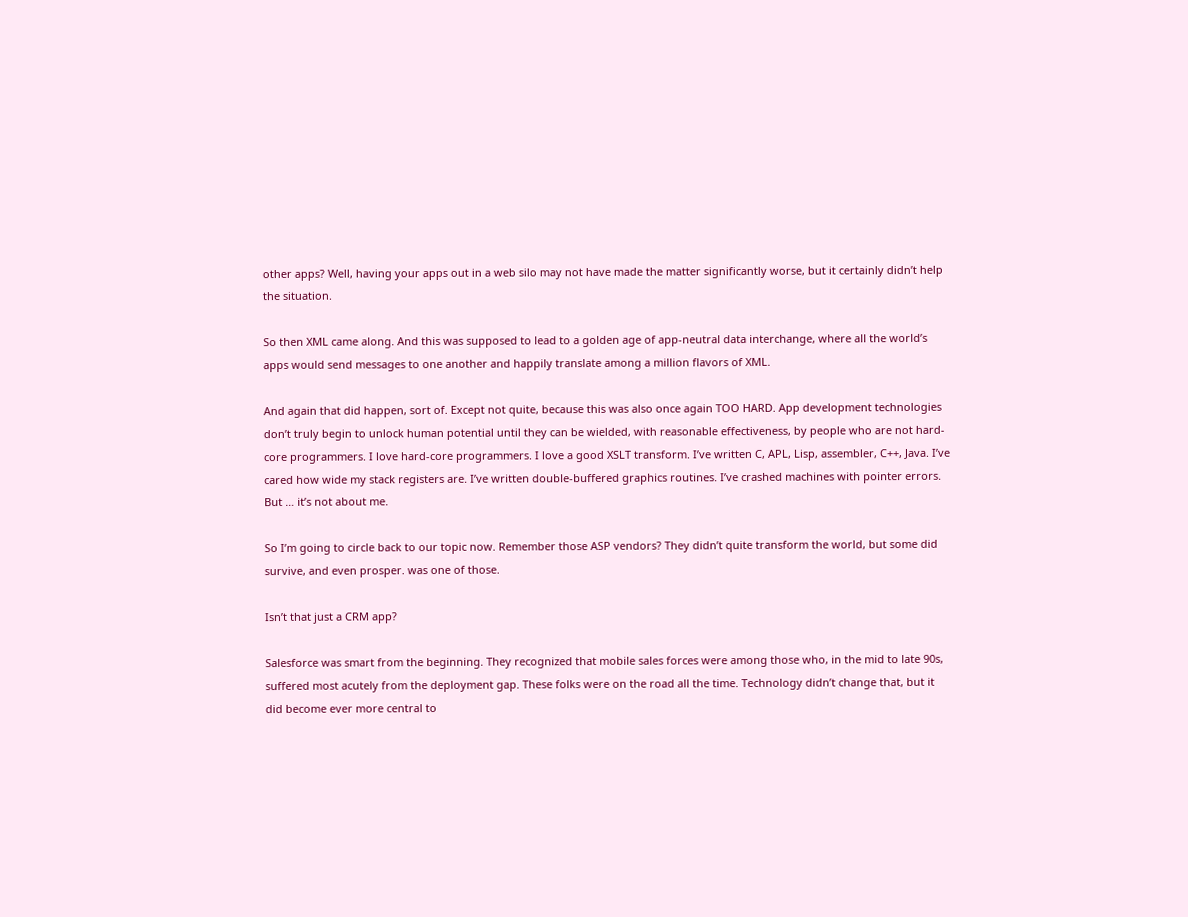other apps? Well, having your apps out in a web silo may not have made the matter significantly worse, but it certainly didn’t help the situation.

So then XML came along. And this was supposed to lead to a golden age of app-neutral data interchange, where all the world’s apps would send messages to one another and happily translate among a million flavors of XML.

And again that did happen, sort of. Except not quite, because this was also once again TOO HARD. App development technologies don’t truly begin to unlock human potential until they can be wielded, with reasonable effectiveness, by people who are not hard-core programmers. I love hard-core programmers. I love a good XSLT transform. I’ve written C, APL, Lisp, assembler, C++, Java. I’ve cared how wide my stack registers are. I’ve written double-buffered graphics routines. I’ve crashed machines with pointer errors. But … it’s not about me.

So I’m going to circle back to our topic now. Remember those ASP vendors? They didn’t quite transform the world, but some did survive, and even prosper. was one of those.

Isn’t that just a CRM app?

Salesforce was smart from the beginning. They recognized that mobile sales forces were among those who, in the mid to late 90s, suffered most acutely from the deployment gap. These folks were on the road all the time. Technology didn’t change that, but it did become ever more central to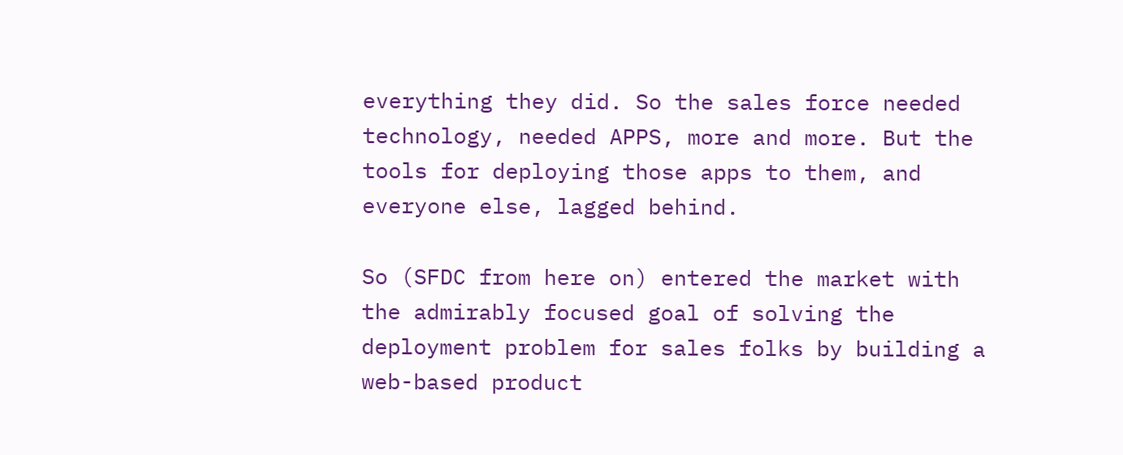everything they did. So the sales force needed technology, needed APPS, more and more. But the tools for deploying those apps to them, and everyone else, lagged behind.

So (SFDC from here on) entered the market with the admirably focused goal of solving the deployment problem for sales folks by building a web-based product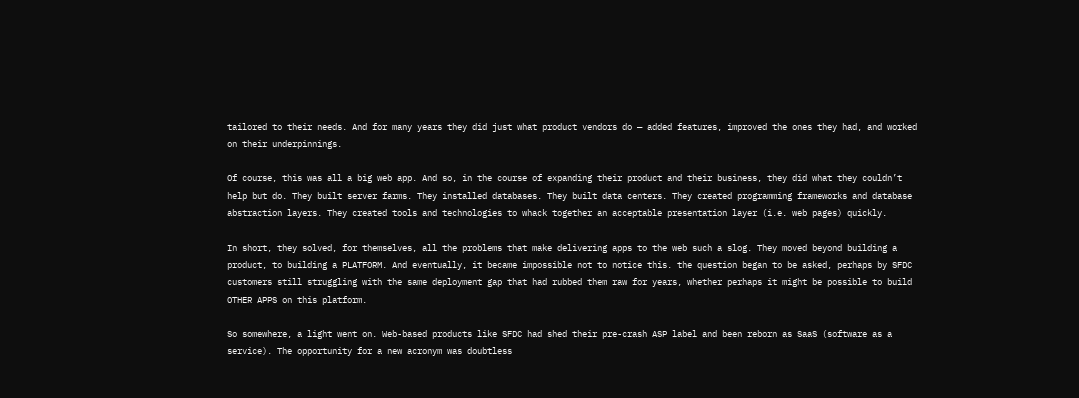tailored to their needs. And for many years they did just what product vendors do — added features, improved the ones they had, and worked on their underpinnings.

Of course, this was all a big web app. And so, in the course of expanding their product and their business, they did what they couldn’t help but do. They built server farms. They installed databases. They built data centers. They created programming frameworks and database abstraction layers. They created tools and technologies to whack together an acceptable presentation layer (i.e. web pages) quickly.

In short, they solved, for themselves, all the problems that make delivering apps to the web such a slog. They moved beyond building a product, to building a PLATFORM. And eventually, it became impossible not to notice this. the question began to be asked, perhaps by SFDC customers still struggling with the same deployment gap that had rubbed them raw for years, whether perhaps it might be possible to build OTHER APPS on this platform.

So somewhere, a light went on. Web-based products like SFDC had shed their pre-crash ASP label and been reborn as SaaS (software as a service). The opportunity for a new acronym was doubtless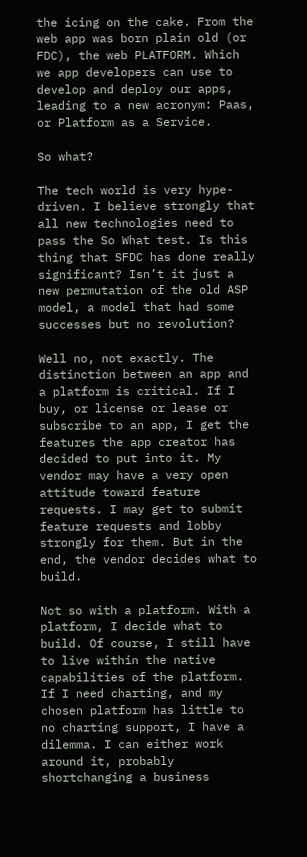the icing on the cake. From the web app was born plain old (or FDC), the web PLATFORM. Which we app developers can use to develop and deploy our apps, leading to a new acronym: Paas, or Platform as a Service.

So what?

The tech world is very hype-driven. I believe strongly that all new technologies need to pass the So What test. Is this thing that SFDC has done really significant? Isn’t it just a new permutation of the old ASP model, a model that had some successes but no revolution?

Well no, not exactly. The distinction between an app and a platform is critical. If I buy, or license or lease or subscribe to an app, I get the features the app creator has decided to put into it. My vendor may have a very open attitude toward feature requests. I may get to submit feature requests and lobby strongly for them. But in the end, the vendor decides what to build.

Not so with a platform. With a platform, I decide what to build. Of course, I still have to live within the native capabilities of the platform. If I need charting, and my chosen platform has little to no charting support, I have a dilemma. I can either work around it, probably shortchanging a business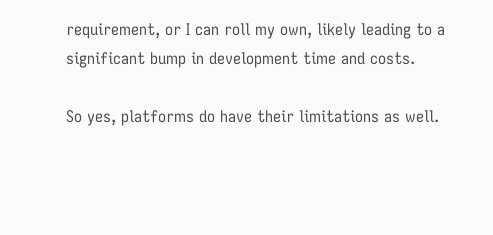requirement, or I can roll my own, likely leading to a significant bump in development time and costs.

So yes, platforms do have their limitations as well.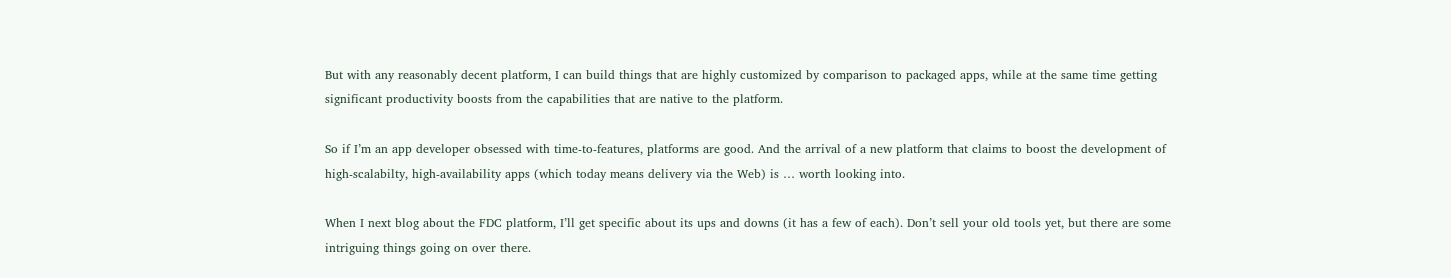But with any reasonably decent platform, I can build things that are highly customized by comparison to packaged apps, while at the same time getting significant productivity boosts from the capabilities that are native to the platform.

So if I’m an app developer obsessed with time-to-features, platforms are good. And the arrival of a new platform that claims to boost the development of high-scalabilty, high-availability apps (which today means delivery via the Web) is … worth looking into.

When I next blog about the FDC platform, I’ll get specific about its ups and downs (it has a few of each). Don’t sell your old tools yet, but there are some intriguing things going on over there.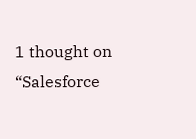1 thought on “Salesforce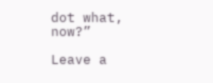dot what, now?”

Leave a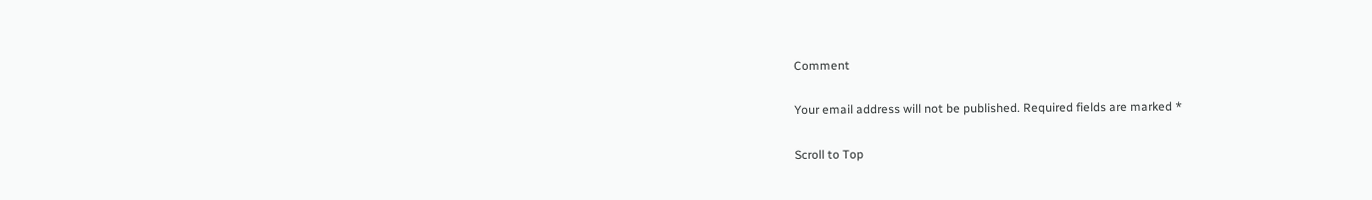Comment

Your email address will not be published. Required fields are marked *

Scroll to Top